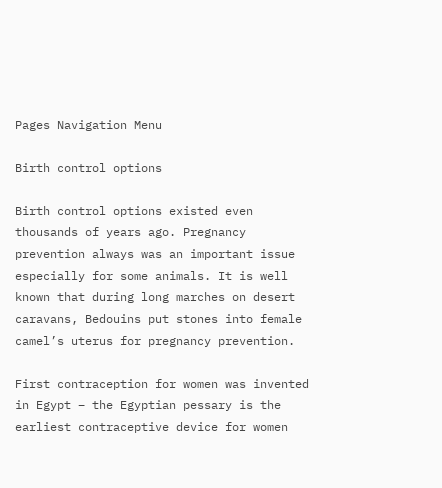Pages Navigation Menu

Birth control options

Birth control options existed even thousands of years ago. Pregnancy prevention always was an important issue especially for some animals. It is well known that during long marches on desert caravans, Bedouins put stones into female camel’s uterus for pregnancy prevention.

First contraception for women was invented in Egypt – the Egyptian pessary is the earliest contraceptive device for women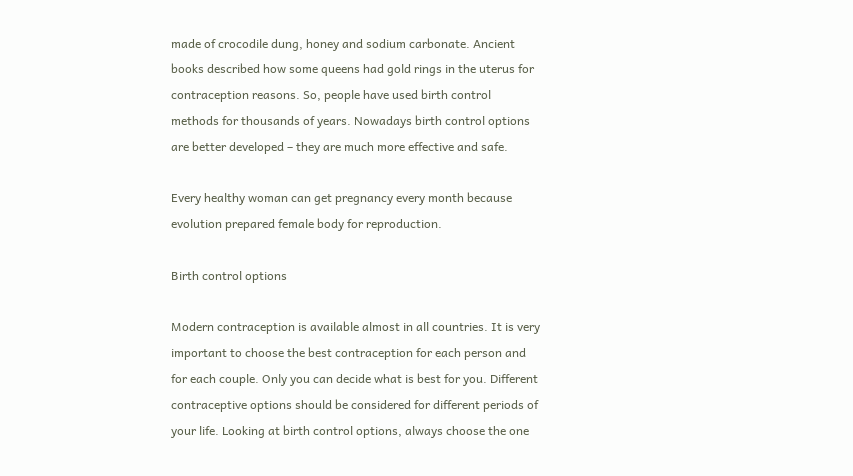made of crocodile dung, honey and sodium carbonate. Ancient books described how some queens had gold rings in the uterus for contraception reasons. So, people have used birth control methods for thousands of years. Nowadays birth control options are better developed – they are much more effective and safe.

Every healthy woman can get pregnancy every month because evolution prepared female body for reproduction.

Birth control options

Modern contraception is available almost in all countries. It is very important to choose the best contraception for each person and for each couple. Only you can decide what is best for you. Different contraceptive options should be considered for different periods of your life. Looking at birth control options, always choose the one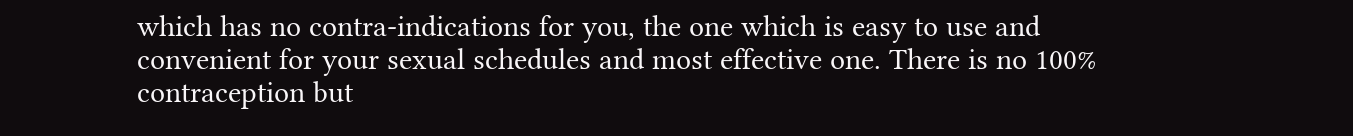which has no contra-indications for you, the one which is easy to use and convenient for your sexual schedules and most effective one. There is no 100% contraception but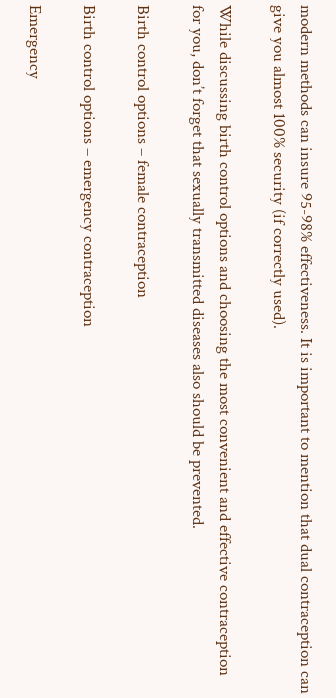modern methods can insure 95-98% effectiveness. It is important to mention that dual contraception can give you almost 100% security (if correctly used).

While discussing birth control options and choosing the most convenient and effective contraception for you, don’t forget that sexually transmitted diseases also should be prevented.

Birth control options – female contraception

Birth control options – emergency contraception

Emergency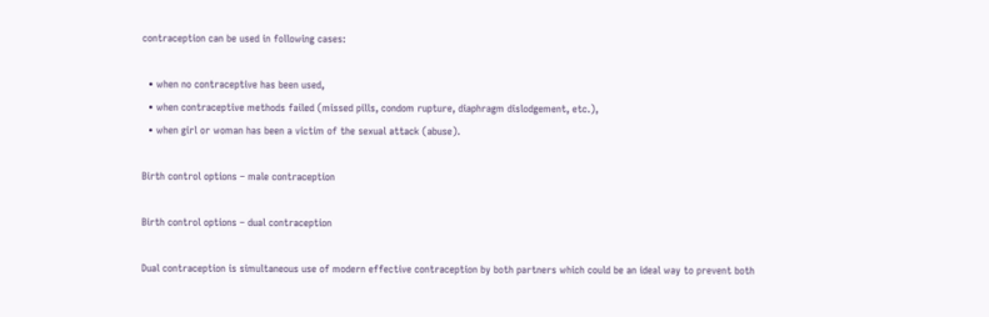contraception can be used in following cases:

  • when no contraceptive has been used,
  • when contraceptive methods failed (missed pills, condom rupture, diaphragm dislodgement, etc.),
  • when girl or woman has been a victim of the sexual attack (abuse).

Birth control options – male contraception

Birth control options – dual contraception

Dual contraception is simultaneous use of modern effective contraception by both partners which could be an ideal way to prevent both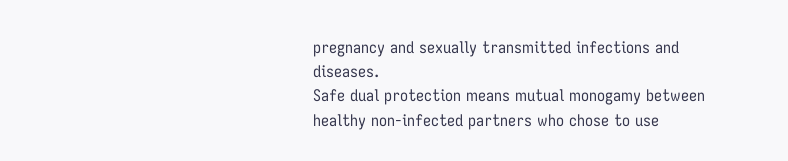pregnancy and sexually transmitted infections and diseases.
Safe dual protection means mutual monogamy between healthy non-infected partners who chose to use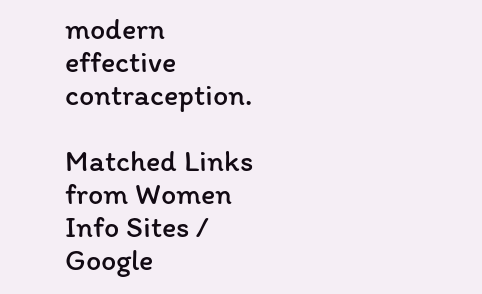modern effective contraception.

Matched Links from Women Info Sites / Google